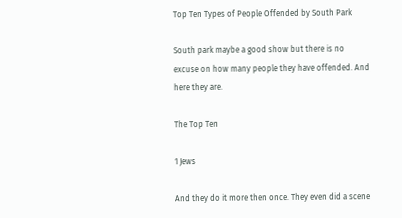Top Ten Types of People Offended by South Park

South park maybe a good show but there is no excuse on how many people they have offended. And here they are.

The Top Ten

1 Jews

And they do it more then once. They even did a scene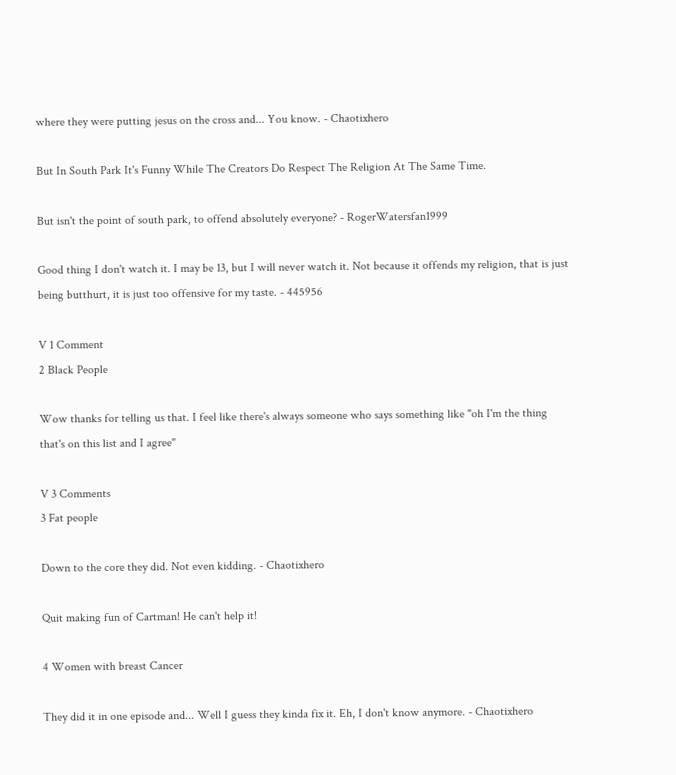where they were putting jesus on the cross and... You know. - Chaotixhero

But In South Park It's Funny While The Creators Do Respect The Religion At The Same Time.

But isn't the point of south park, to offend absolutely everyone? - RogerWatersfan1999

Good thing I don't watch it. I may be 13, but I will never watch it. Not because it offends my religion, that is just being butthurt, it is just too offensive for my taste. - 445956

V 1 Comment
2 Black People

Wow thanks for telling us that. I feel like there's always someone who says something like "oh I'm the thing that's on this list and I agree"

V 3 Comments
3 Fat people

Down to the core they did. Not even kidding. - Chaotixhero

Quit making fun of Cartman! He can't help it!

4 Women with breast Cancer

They did it in one episode and... Well I guess they kinda fix it. Eh, I don't know anymore. - Chaotixhero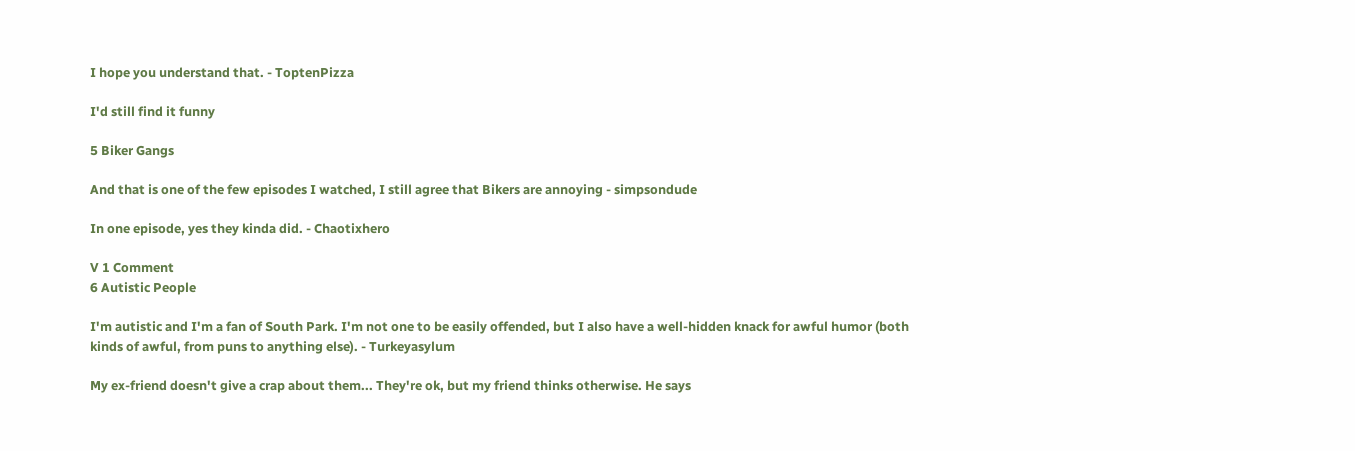I hope you understand that. - ToptenPizza

I'd still find it funny

5 Biker Gangs

And that is one of the few episodes I watched, I still agree that Bikers are annoying - simpsondude

In one episode, yes they kinda did. - Chaotixhero

V 1 Comment
6 Autistic People

I'm autistic and I'm a fan of South Park. I'm not one to be easily offended, but I also have a well-hidden knack for awful humor (both kinds of awful, from puns to anything else). - Turkeyasylum

My ex-friend doesn't give a crap about them... They're ok, but my friend thinks otherwise. He says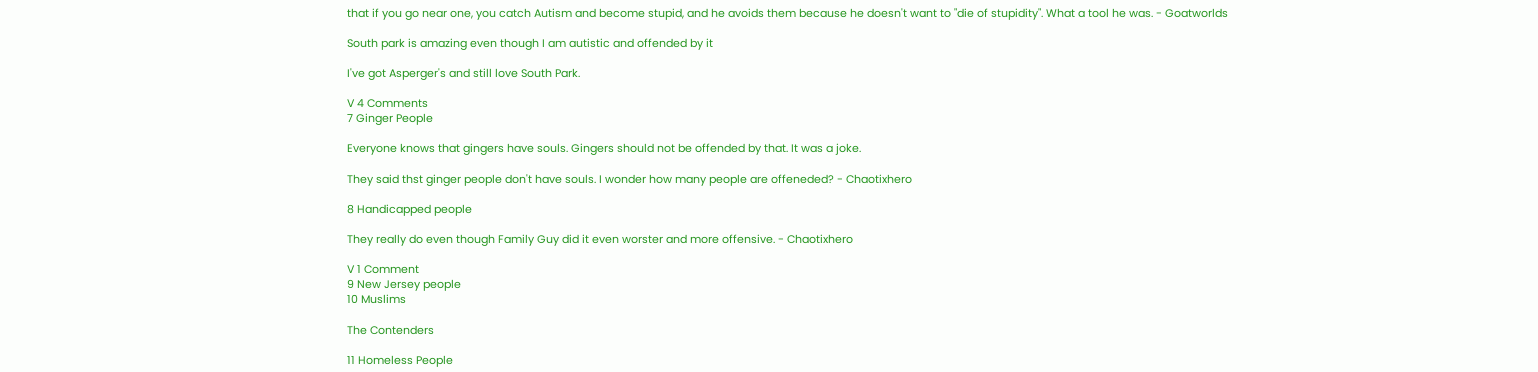that if you go near one, you catch Autism and become stupid, and he avoids them because he doesn't want to "die of stupidity". What a tool he was. - Goatworlds

South park is amazing even though I am autistic and offended by it

I've got Asperger's and still love South Park.

V 4 Comments
7 Ginger People

Everyone knows that gingers have souls. Gingers should not be offended by that. It was a joke.

They said thst ginger people don't have souls. I wonder how many people are offeneded? - Chaotixhero

8 Handicapped people

They really do even though Family Guy did it even worster and more offensive. - Chaotixhero

V 1 Comment
9 New Jersey people
10 Muslims

The Contenders

11 Homeless People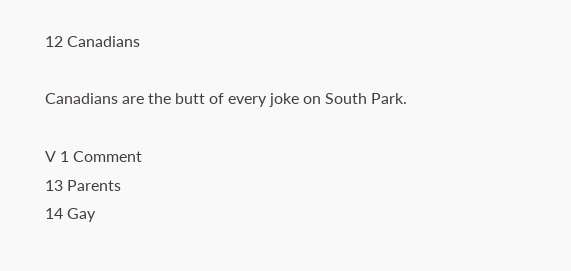12 Canadians

Canadians are the butt of every joke on South Park.

V 1 Comment
13 Parents
14 Gay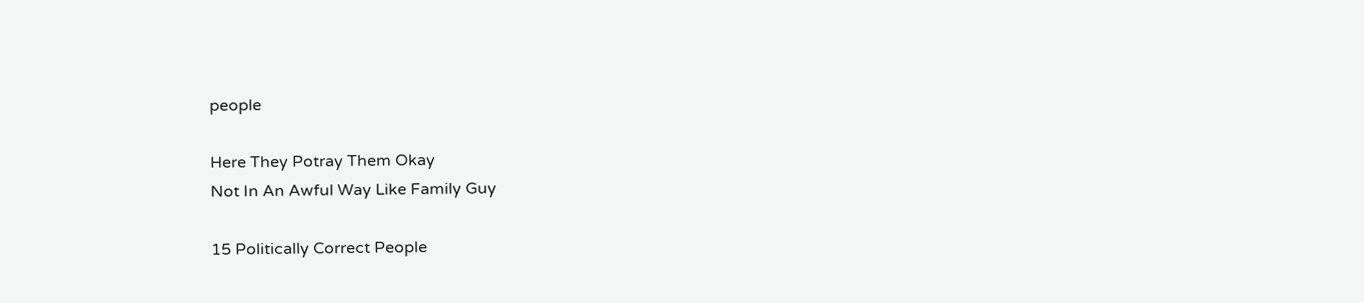people

Here They Potray Them Okay
Not In An Awful Way Like Family Guy

15 Politically Correct People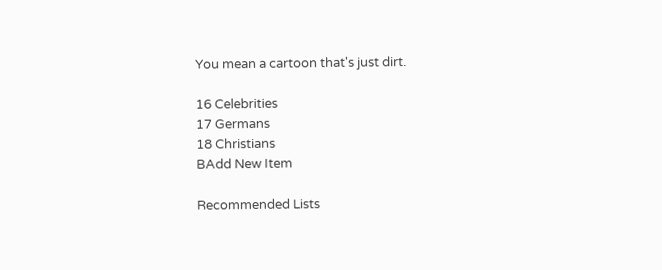You mean a cartoon that's just dirt.

16 Celebrities
17 Germans
18 Christians
BAdd New Item

Recommended Lists